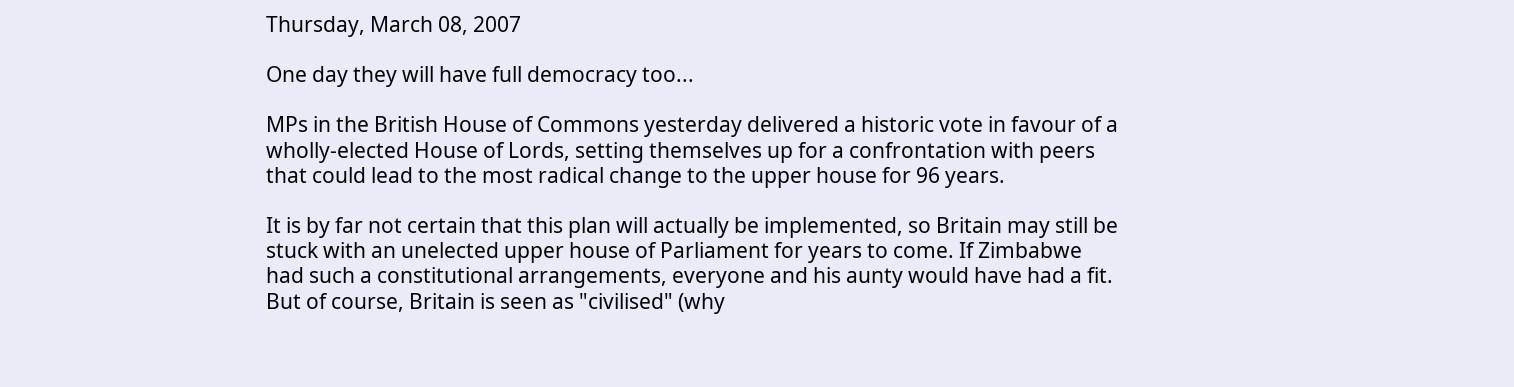Thursday, March 08, 2007

One day they will have full democracy too...

MPs in the British House of Commons yesterday delivered a historic vote in favour of a wholly-elected House of Lords, setting themselves up for a confrontation with peers that could lead to the most radical change to the upper house for 96 years.

It is by far not certain that this plan will actually be implemented, so Britain may still be stuck with an unelected upper house of Parliament for years to come. If Zimbabwe had such a constitutional arrangements, everyone and his aunty would have had a fit. But of course, Britain is seen as "civilised" (why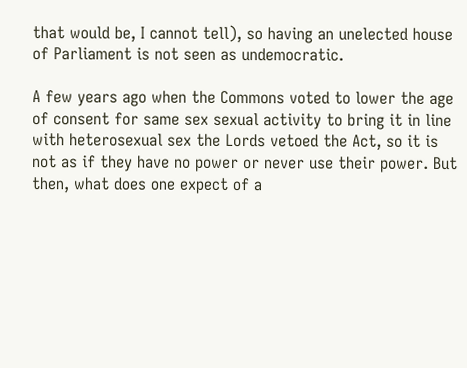that would be, I cannot tell), so having an unelected house of Parliament is not seen as undemocratic.

A few years ago when the Commons voted to lower the age of consent for same sex sexual activity to bring it in line with heterosexual sex the Lords vetoed the Act, so it is not as if they have no power or never use their power. But then, what does one expect of a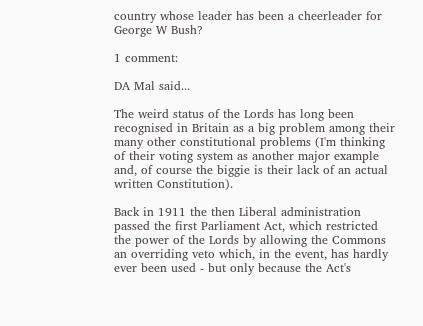country whose leader has been a cheerleader for George W Bush?

1 comment:

DA Mal said...

The weird status of the Lords has long been recognised in Britain as a big problem among their many other constitutional problems (I'm thinking of their voting system as another major example and, of course the biggie is their lack of an actual written Constitution).

Back in 1911 the then Liberal administration passed the first Parliament Act, which restricted the power of the Lords by allowing the Commons an overriding veto which, in the event, has hardly ever been used - but only because the Act's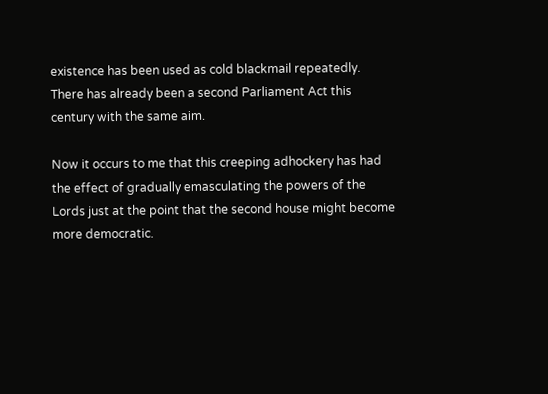existence has been used as cold blackmail repeatedly. There has already been a second Parliament Act this century with the same aim.

Now it occurs to me that this creeping adhockery has had the effect of gradually emasculating the powers of the Lords just at the point that the second house might become more democratic.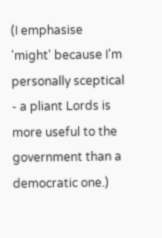(I emphasise 'might' because I'm personally sceptical - a pliant Lords is more useful to the government than a democratic one.)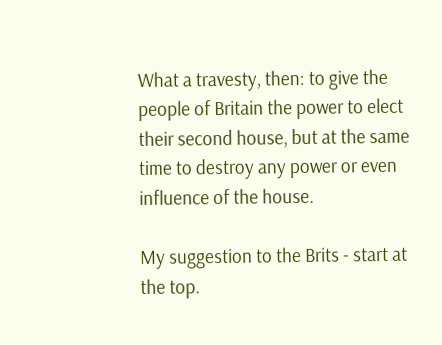What a travesty, then: to give the people of Britain the power to elect their second house, but at the same time to destroy any power or even influence of the house.

My suggestion to the Brits - start at the top.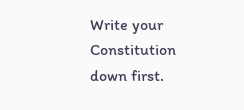Write your Constitution down first.